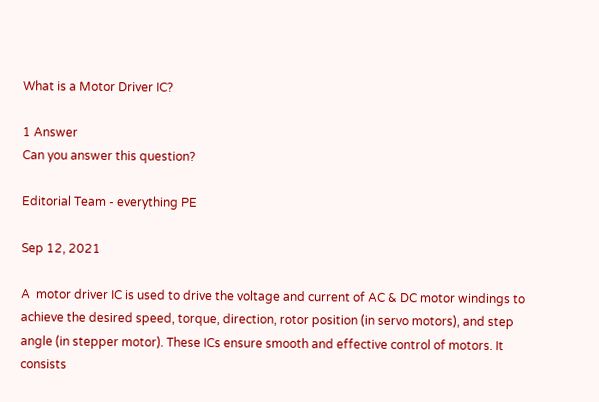What is a Motor Driver IC?

1 Answer
Can you answer this question?

Editorial Team - everything PE

Sep 12, 2021

A  motor driver IC is used to drive the voltage and current of AC & DC motor windings to achieve the desired speed, torque, direction, rotor position (in servo motors), and step angle (in stepper motor). These ICs ensure smooth and effective control of motors. It consists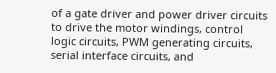of a gate driver and power driver circuits to drive the motor windings, control logic circuits, PWM generating circuits, serial interface circuits, and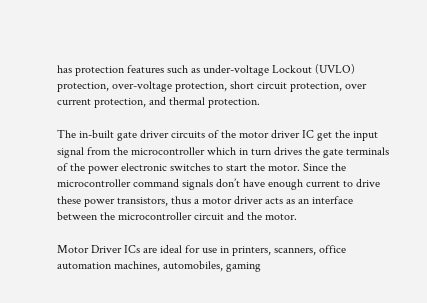has protection features such as under-voltage Lockout (UVLO) protection, over-voltage protection, short circuit protection, over current protection, and thermal protection.

The in-built gate driver circuits of the motor driver IC get the input signal from the microcontroller which in turn drives the gate terminals of the power electronic switches to start the motor. Since the microcontroller command signals don’t have enough current to drive these power transistors, thus a motor driver acts as an interface between the microcontroller circuit and the motor.

Motor Driver ICs are ideal for use in printers, scanners, office automation machines, automobiles, gaming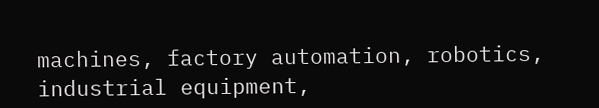machines, factory automation, robotics, industrial equipment,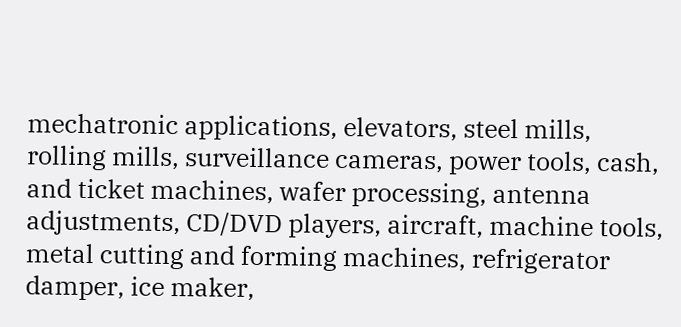mechatronic applications, elevators, steel mills, rolling mills, surveillance cameras, power tools, cash, and ticket machines, wafer processing, antenna adjustments, CD/DVD players, aircraft, machine tools, metal cutting and forming machines, refrigerator damper, ice maker,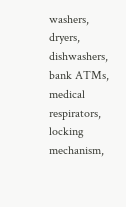washers, dryers, dishwashers, bank ATMs, medical respirators, locking mechanism,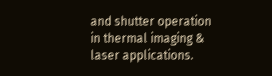and shutter operation in thermal imaging & laser applications.